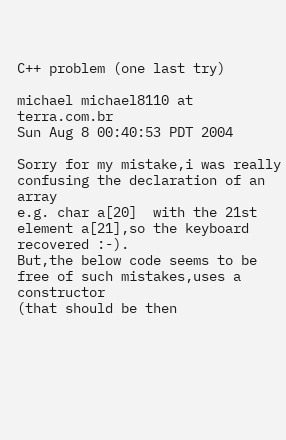C++ problem (one last try)

michael michael8110 at terra.com.br
Sun Aug 8 00:40:53 PDT 2004

Sorry for my mistake,i was really confusing the declaration of an array
e.g. char a[20]  with the 21st element a[21],so the keyboard recovered :-).
But,the below code seems to be free of such mistakes,uses a constructor
(that should be then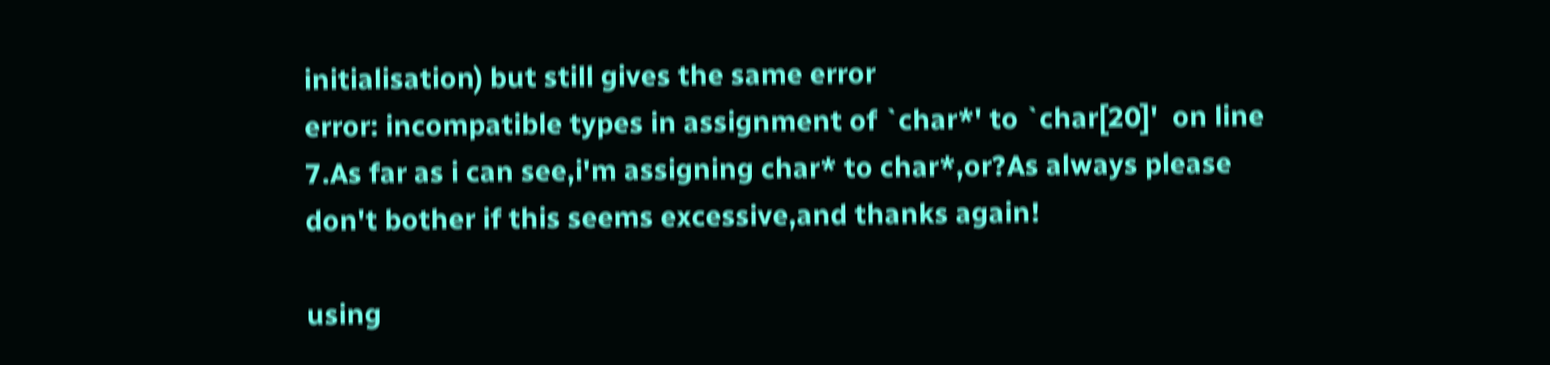initialisation) but still gives the same error
error: incompatible types in assignment of `char*' to `char[20]'  on line
7.As far as i can see,i'm assigning char* to char*,or?As always please
don't bother if this seems excessive,and thanks again!

using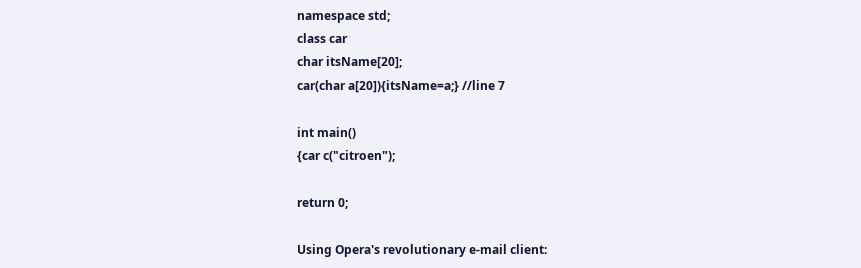namespace std;
class car
char itsName[20];
car(char a[20]){itsName=a;} //line 7

int main()
{car c("citroen");

return 0;

Using Opera's revolutionary e-mail client: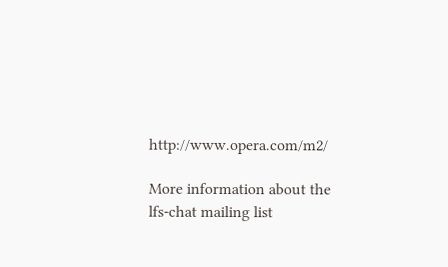http://www.opera.com/m2/

More information about the lfs-chat mailing list